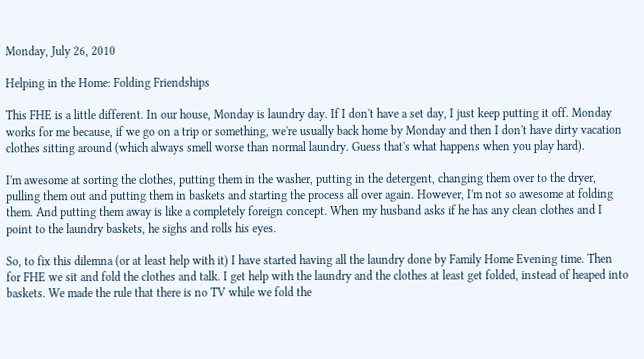Monday, July 26, 2010

Helping in the Home: Folding Friendships

This FHE is a little different. In our house, Monday is laundry day. If I don't have a set day, I just keep putting it off. Monday works for me because, if we go on a trip or something, we're usually back home by Monday and then I don't have dirty vacation clothes sitting around (which always smell worse than normal laundry. Guess that's what happens when you play hard).

I'm awesome at sorting the clothes, putting them in the washer, putting in the detergent, changing them over to the dryer, pulling them out and putting them in baskets and starting the process all over again. However, I'm not so awesome at folding them. And putting them away is like a completely foreign concept. When my husband asks if he has any clean clothes and I point to the laundry baskets, he sighs and rolls his eyes.

So, to fix this dilemna (or at least help with it) I have started having all the laundry done by Family Home Evening time. Then for FHE we sit and fold the clothes and talk. I get help with the laundry and the clothes at least get folded, instead of heaped into baskets. We made the rule that there is no TV while we fold the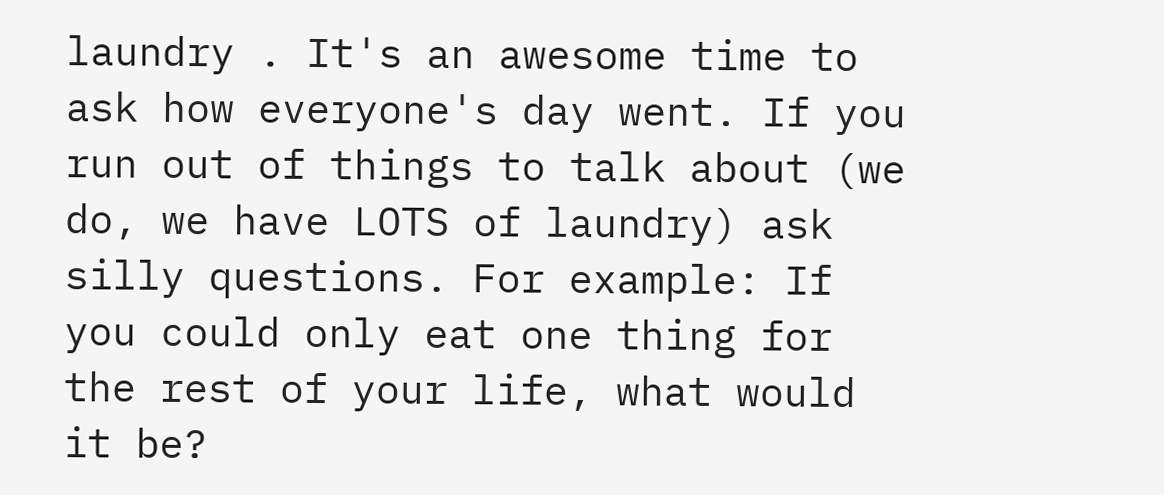laundry . It's an awesome time to ask how everyone's day went. If you run out of things to talk about (we do, we have LOTS of laundry) ask silly questions. For example: If you could only eat one thing for the rest of your life, what would it be?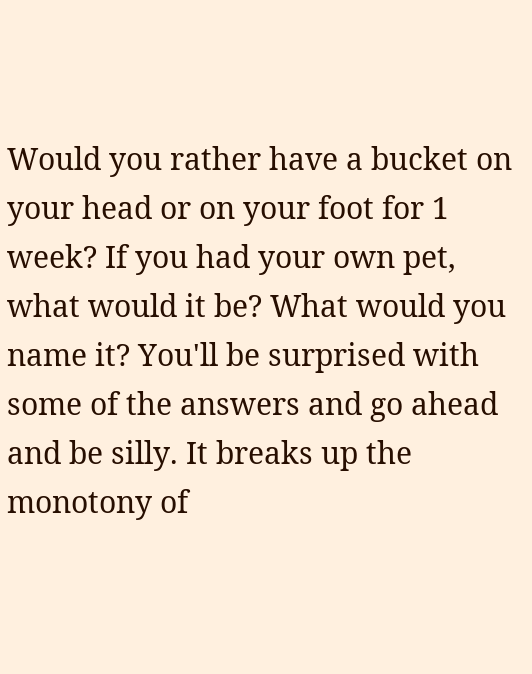Would you rather have a bucket on your head or on your foot for 1 week? If you had your own pet, what would it be? What would you name it? You'll be surprised with some of the answers and go ahead and be silly. It breaks up the monotony of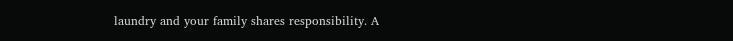laundry and your family shares responsibility. A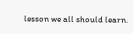lesson we all should learn.